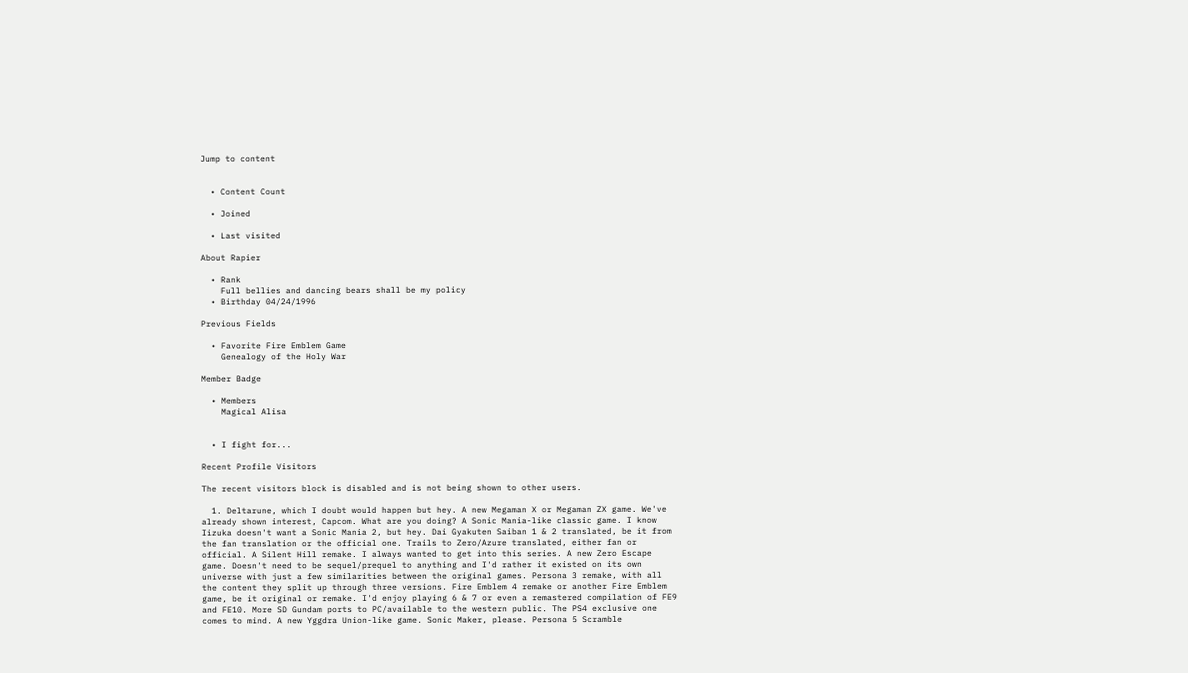Jump to content


  • Content Count

  • Joined

  • Last visited

About Rapier

  • Rank
    Full bellies and dancing bears shall be my policy
  • Birthday 04/24/1996

Previous Fields

  • Favorite Fire Emblem Game
    Genealogy of the Holy War

Member Badge

  • Members
    Magical Alisa


  • I fight for...

Recent Profile Visitors

The recent visitors block is disabled and is not being shown to other users.

  1. Deltarune, which I doubt would happen but hey. A new Megaman X or Megaman ZX game. We've already shown interest, Capcom. What are you doing? A Sonic Mania-like classic game. I know Iizuka doesn't want a Sonic Mania 2, but hey. Dai Gyakuten Saiban 1 & 2 translated, be it from the fan translation or the official one. Trails to Zero/Azure translated, either fan or official. A Silent Hill remake. I always wanted to get into this series. A new Zero Escape game. Doesn't need to be sequel/prequel to anything and I'd rather it existed on its own universe with just a few similarities between the original games. Persona 3 remake, with all the content they split up through three versions. Fire Emblem 4 remake or another Fire Emblem game, be it original or remake. I'd enjoy playing 6 & 7 or even a remastered compilation of FE9 and FE10. More SD Gundam ports to PC/available to the western public. The PS4 exclusive one comes to mind. A new Yggdra Union-like game. Sonic Maker, please. Persona 5 Scramble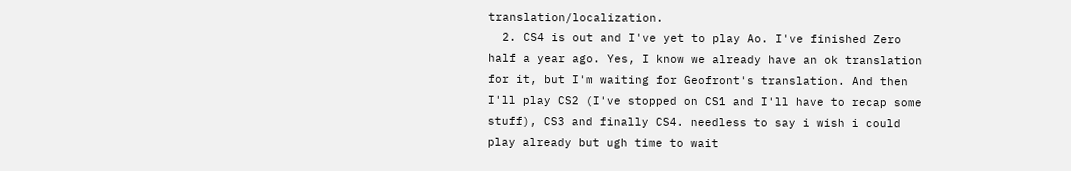translation/localization.
  2. CS4 is out and I've yet to play Ao. I've finished Zero half a year ago. Yes, I know we already have an ok translation for it, but I'm waiting for Geofront's translation. And then I'll play CS2 (I've stopped on CS1 and I'll have to recap some stuff), CS3 and finally CS4. needless to say i wish i could play already but ugh time to wait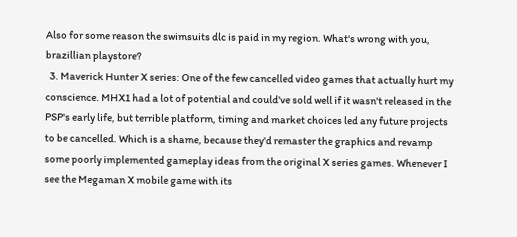Also for some reason the swimsuits dlc is paid in my region. What's wrong with you, brazillian playstore?
  3. Maverick Hunter X series: One of the few cancelled video games that actually hurt my conscience. MHX1 had a lot of potential and could've sold well if it wasn't released in the PSP's early life, but terrible platform, timing and market choices led any future projects to be cancelled. Which is a shame, because they'd remaster the graphics and revamp some poorly implemented gameplay ideas from the original X series games. Whenever I see the Megaman X mobile game with its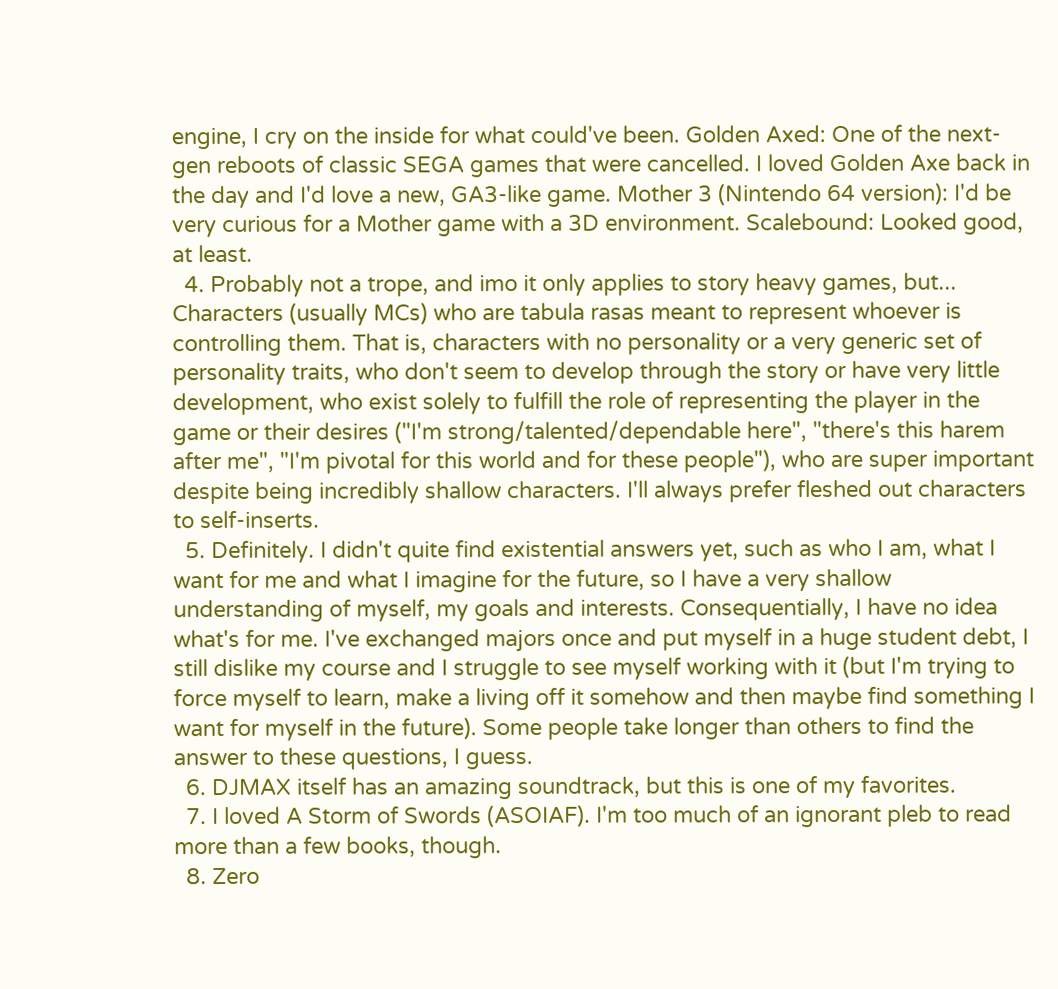engine, I cry on the inside for what could've been. Golden Axed: One of the next-gen reboots of classic SEGA games that were cancelled. I loved Golden Axe back in the day and I'd love a new, GA3-like game. Mother 3 (Nintendo 64 version): I'd be very curious for a Mother game with a 3D environment. Scalebound: Looked good, at least.
  4. Probably not a trope, and imo it only applies to story heavy games, but... Characters (usually MCs) who are tabula rasas meant to represent whoever is controlling them. That is, characters with no personality or a very generic set of personality traits, who don't seem to develop through the story or have very little development, who exist solely to fulfill the role of representing the player in the game or their desires ("I'm strong/talented/dependable here", "there's this harem after me", "I'm pivotal for this world and for these people"), who are super important despite being incredibly shallow characters. I'll always prefer fleshed out characters to self-inserts.
  5. Definitely. I didn't quite find existential answers yet, such as who I am, what I want for me and what I imagine for the future, so I have a very shallow understanding of myself, my goals and interests. Consequentially, I have no idea what's for me. I've exchanged majors once and put myself in a huge student debt, I still dislike my course and I struggle to see myself working with it (but I'm trying to force myself to learn, make a living off it somehow and then maybe find something I want for myself in the future). Some people take longer than others to find the answer to these questions, I guess.
  6. DJMAX itself has an amazing soundtrack, but this is one of my favorites.
  7. I loved A Storm of Swords (ASOIAF). I'm too much of an ignorant pleb to read more than a few books, though.
  8. Zero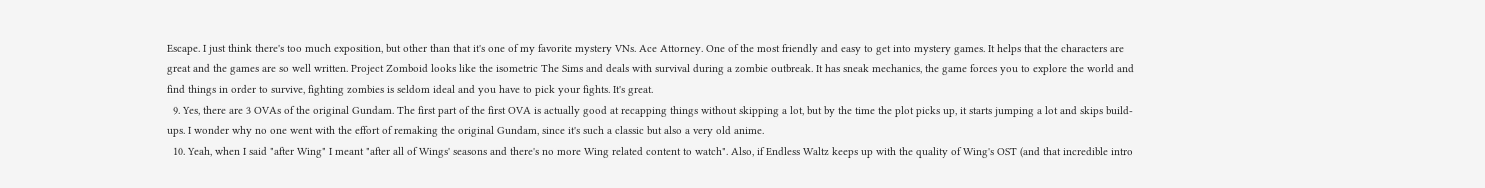Escape. I just think there's too much exposition, but other than that it's one of my favorite mystery VNs. Ace Attorney. One of the most friendly and easy to get into mystery games. It helps that the characters are great and the games are so well written. Project Zomboid looks like the isometric The Sims and deals with survival during a zombie outbreak. It has sneak mechanics, the game forces you to explore the world and find things in order to survive, fighting zombies is seldom ideal and you have to pick your fights. It's great.
  9. Yes, there are 3 OVAs of the original Gundam. The first part of the first OVA is actually good at recapping things without skipping a lot, but by the time the plot picks up, it starts jumping a lot and skips build-ups. I wonder why no one went with the effort of remaking the original Gundam, since it's such a classic but also a very old anime.
  10. Yeah, when I said "after Wing" I meant "after all of Wings' seasons and there's no more Wing related content to watch". Also, if Endless Waltz keeps up with the quality of Wing's OST (and that incredible intro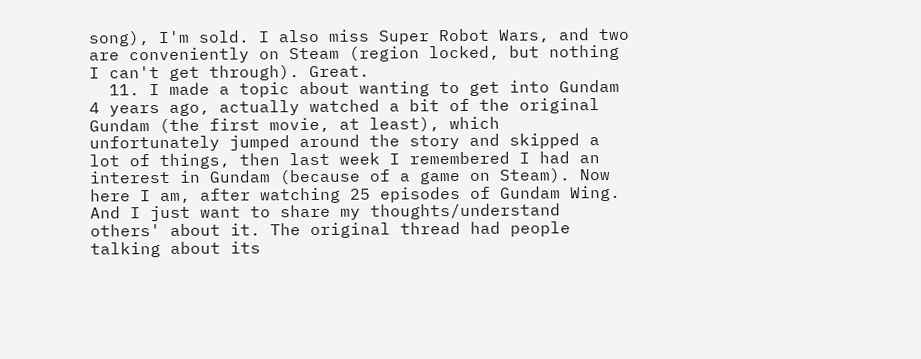song), I'm sold. I also miss Super Robot Wars, and two are conveniently on Steam (region locked, but nothing I can't get through). Great.
  11. I made a topic about wanting to get into Gundam 4 years ago, actually watched a bit of the original Gundam (the first movie, at least), which unfortunately jumped around the story and skipped a lot of things, then last week I remembered I had an interest in Gundam (because of a game on Steam). Now here I am, after watching 25 episodes of Gundam Wing. And I just want to share my thoughts/understand others' about it. The original thread had people talking about its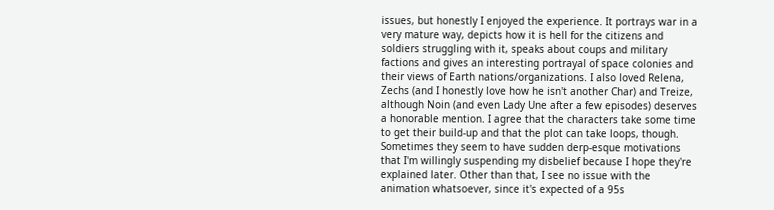issues, but honestly I enjoyed the experience. It portrays war in a very mature way, depicts how it is hell for the citizens and soldiers struggling with it, speaks about coups and military factions and gives an interesting portrayal of space colonies and their views of Earth nations/organizations. I also loved Relena, Zechs (and I honestly love how he isn't another Char) and Treize, although Noin (and even Lady Une after a few episodes) deserves a honorable mention. I agree that the characters take some time to get their build-up and that the plot can take loops, though. Sometimes they seem to have sudden derp-esque motivations that I'm willingly suspending my disbelief because I hope they're explained later. Other than that, I see no issue with the animation whatsoever, since it's expected of a 95s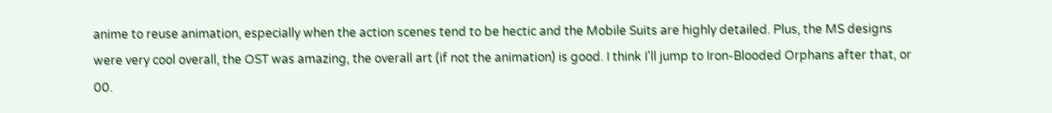anime to reuse animation, especially when the action scenes tend to be hectic and the Mobile Suits are highly detailed. Plus, the MS designs were very cool overall, the OST was amazing, the overall art (if not the animation) is good. I think I'll jump to Iron-Blooded Orphans after that, or 00.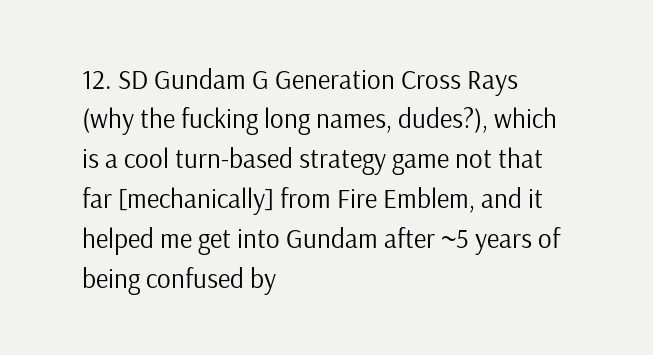12. SD Gundam G Generation Cross Rays (why the fucking long names, dudes?), which is a cool turn-based strategy game not that far [mechanically] from Fire Emblem, and it helped me get into Gundam after ~5 years of being confused by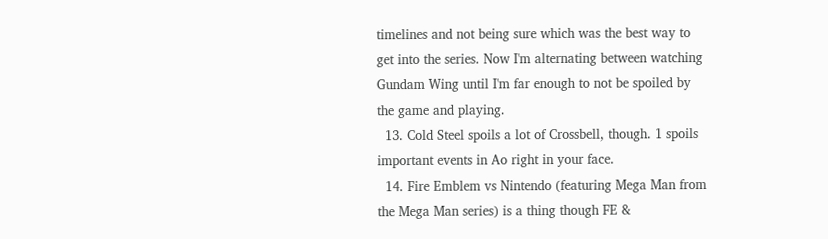timelines and not being sure which was the best way to get into the series. Now I'm alternating between watching Gundam Wing until I'm far enough to not be spoiled by the game and playing.
  13. Cold Steel spoils a lot of Crossbell, though. 1 spoils important events in Ao right in your face.
  14. Fire Emblem vs Nintendo (featuring Mega Man from the Mega Man series) is a thing though FE &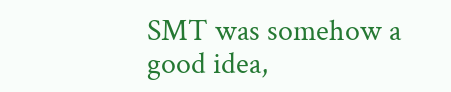SMT was somehow a good idea,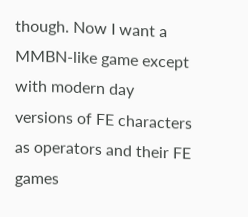though. Now I want a MMBN-like game except with modern day versions of FE characters as operators and their FE games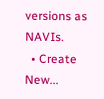versions as NAVIs.
  • Create New...